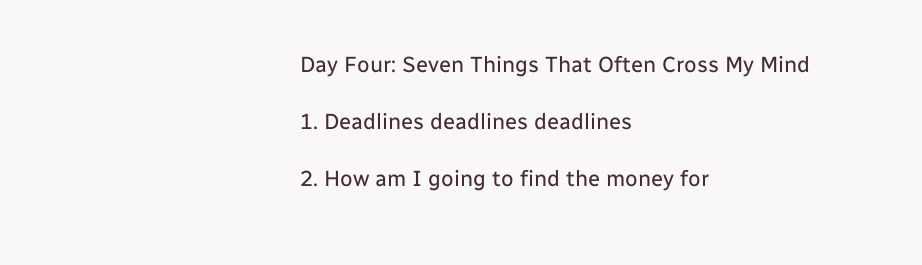Day Four: Seven Things That Often Cross My Mind

1. Deadlines deadlines deadlines

2. How am I going to find the money for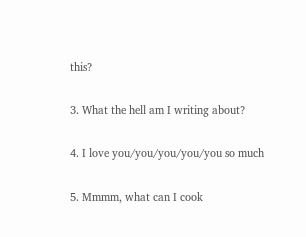this?

3. What the hell am I writing about?

4. I love you/you/you/you/you so much

5. Mmmm, what can I cook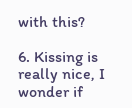with this?

6. Kissing is really nice, I wonder if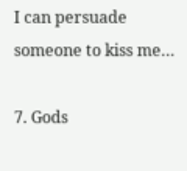I can persuade someone to kiss me…

7. Gods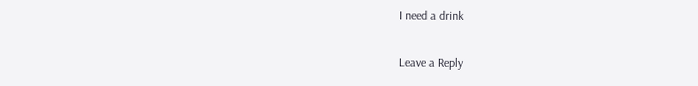I need a drink

Leave a Reply